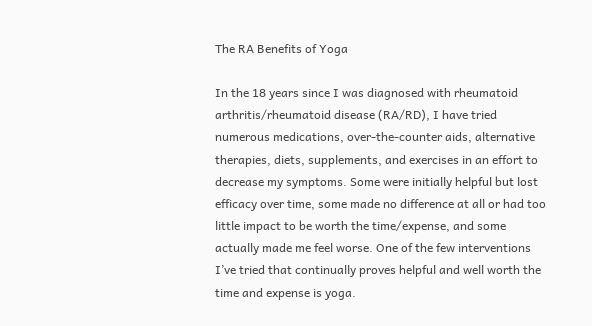The RA Benefits of Yoga

In the 18 years since I was diagnosed with rheumatoid arthritis/rheumatoid disease (RA/RD), I have tried numerous medications, over-the-counter aids, alternative therapies, diets, supplements, and exercises in an effort to decrease my symptoms. Some were initially helpful but lost efficacy over time, some made no difference at all or had too little impact to be worth the time/expense, and some actually made me feel worse. One of the few interventions I’ve tried that continually proves helpful and well worth the time and expense is yoga.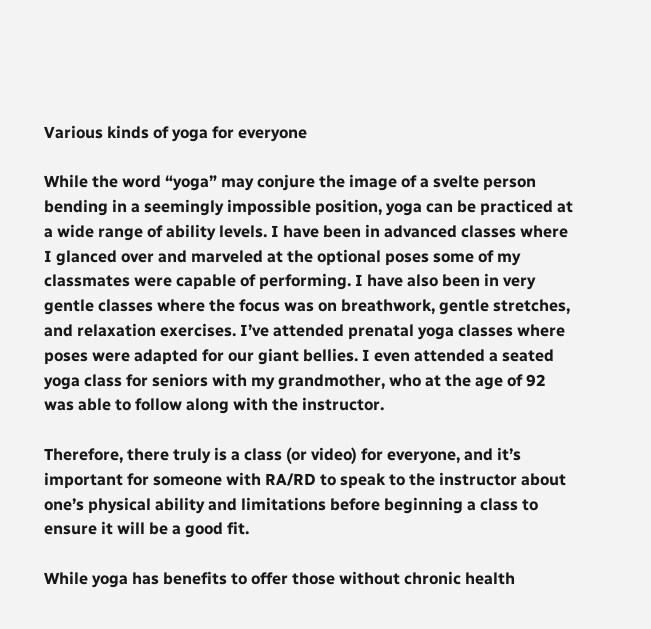Various kinds of yoga for everyone

While the word “yoga” may conjure the image of a svelte person bending in a seemingly impossible position, yoga can be practiced at a wide range of ability levels. I have been in advanced classes where I glanced over and marveled at the optional poses some of my classmates were capable of performing. I have also been in very gentle classes where the focus was on breathwork, gentle stretches, and relaxation exercises. I’ve attended prenatal yoga classes where poses were adapted for our giant bellies. I even attended a seated yoga class for seniors with my grandmother, who at the age of 92 was able to follow along with the instructor.

Therefore, there truly is a class (or video) for everyone, and it’s important for someone with RA/RD to speak to the instructor about one’s physical ability and limitations before beginning a class to ensure it will be a good fit.

While yoga has benefits to offer those without chronic health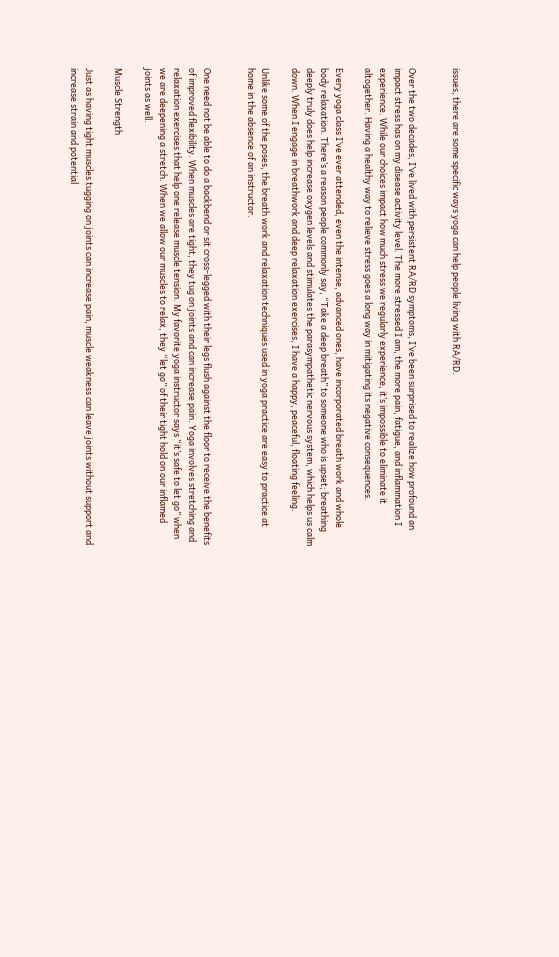issues, there are some specific ways yoga can help people living with RA/RD.


Over the two decades, I’ve lived with persistent RA/RD symptoms, I’ve been surprised to realize how profound an impact stress has on my disease activity level. The more stressed I am, the more pain, fatigue, and inflammation I experience. While our choices impact how much stress we regularly experience, it’s impossible to eliminate it altogether. Having a healthy way to relieve stress goes a long way in mitigating its negative consequences.

Every yoga class I’ve ever attended, even the intense, advanced ones, have incorporated breath work and whole body relaxation. There’s a reason people commonly say, “Take a deep breath” to someone who is upset; breathing deeply truly does help increase oxygen levels and stimulates the parasympathetic nervous system, which helps us calm down. When I engage in breathwork and deep relaxation exercises, I have a happy, peaceful, floating feeling.

Unlike some of the poses, the breath work and relaxation techniques used in yoga practice are easy to practice at home in the absence of an instructor.


One need not be able to do a backbend or sit cross-legged with their legs flush against the floor to receive the benefits of improved flexibility. When muscles are tight, they tug on joints and can increase pain. Yoga involves stretching and relaxation exercises that help one release muscle tension. My favorite yoga instructor says “it’s safe to let go” when we are deepening a stretch. When we allow our muscles to relax, they “let go” of their tight hold on our inflamed joints as well.

Muscle Strength

Just as having tight muscles tugging on joints can increase pain, muscle weakness can leave joints without support and increase strain and potential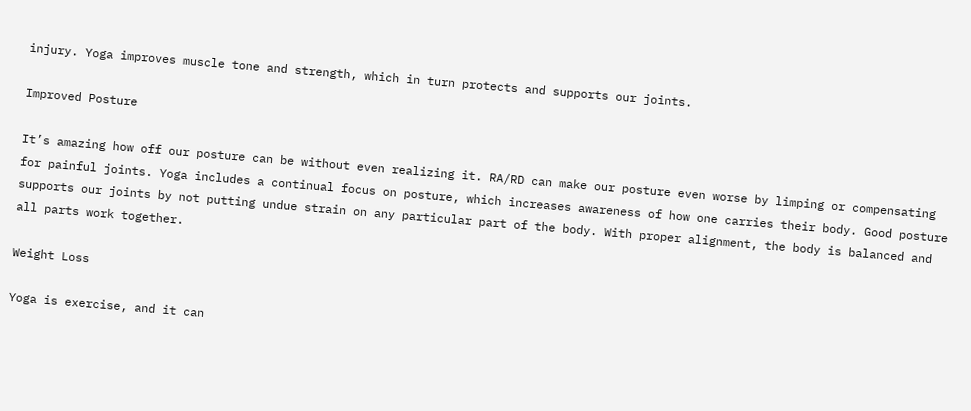injury. Yoga improves muscle tone and strength, which in turn protects and supports our joints.

Improved Posture

It’s amazing how off our posture can be without even realizing it. RA/RD can make our posture even worse by limping or compensating for painful joints. Yoga includes a continual focus on posture, which increases awareness of how one carries their body. Good posture supports our joints by not putting undue strain on any particular part of the body. With proper alignment, the body is balanced and all parts work together.

Weight Loss

Yoga is exercise, and it can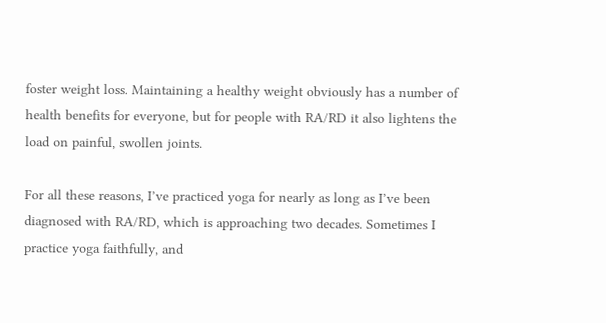foster weight loss. Maintaining a healthy weight obviously has a number of health benefits for everyone, but for people with RA/RD it also lightens the load on painful, swollen joints.

For all these reasons, I’ve practiced yoga for nearly as long as I’ve been diagnosed with RA/RD, which is approaching two decades. Sometimes I practice yoga faithfully, and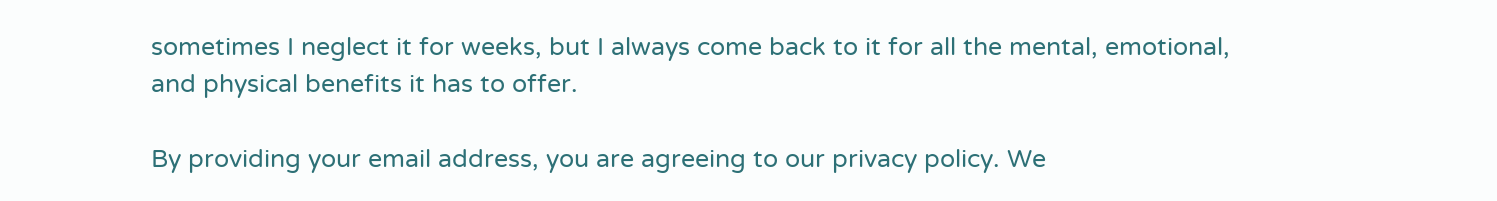sometimes I neglect it for weeks, but I always come back to it for all the mental, emotional, and physical benefits it has to offer.

By providing your email address, you are agreeing to our privacy policy. We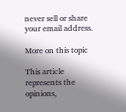never sell or share your email address.

More on this topic

This article represents the opinions,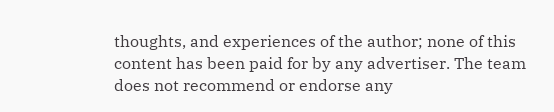thoughts, and experiences of the author; none of this content has been paid for by any advertiser. The team does not recommend or endorse any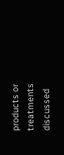products or treatments discussed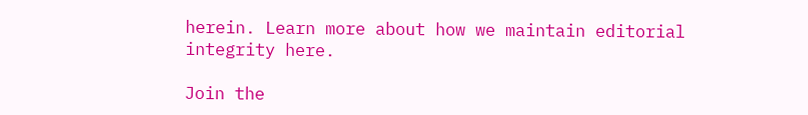herein. Learn more about how we maintain editorial integrity here.

Join the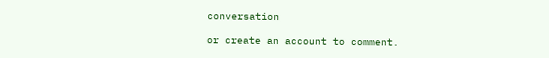conversation

or create an account to comment.